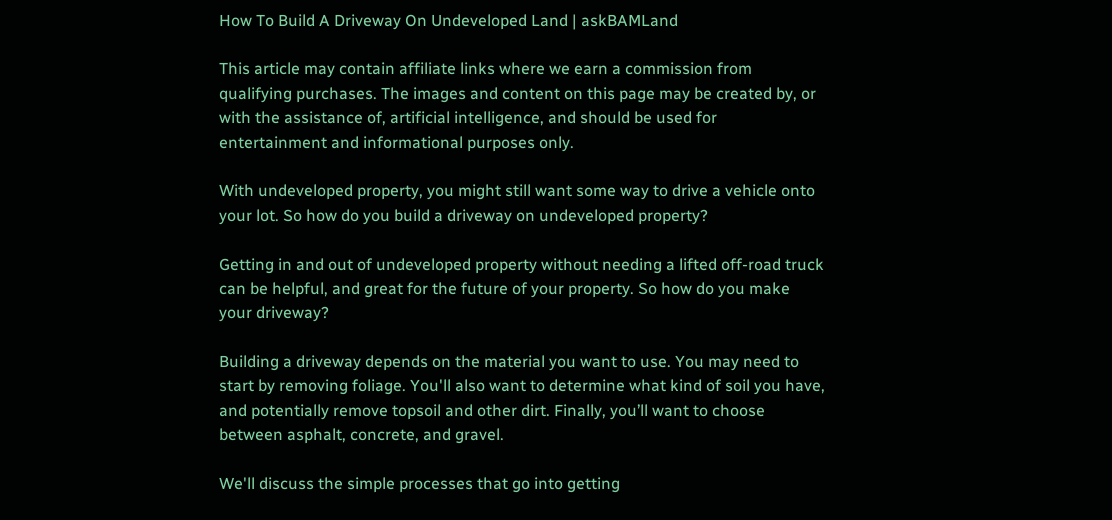How To Build A Driveway On Undeveloped Land | askBAMLand

This article may contain affiliate links where we earn a commission from qualifying purchases. The images and content on this page may be created by, or with the assistance of, artificial intelligence, and should be used for entertainment and informational purposes only.

With undeveloped property, you might still want some way to drive a vehicle onto your lot. So how do you build a driveway on undeveloped property?

Getting in and out of undeveloped property without needing a lifted off-road truck can be helpful, and great for the future of your property. So how do you make your driveway?

Building a driveway depends on the material you want to use. You may need to start by removing foliage. You'll also want to determine what kind of soil you have, and potentially remove topsoil and other dirt. Finally, you’ll want to choose between asphalt, concrete, and gravel.

We'll discuss the simple processes that go into getting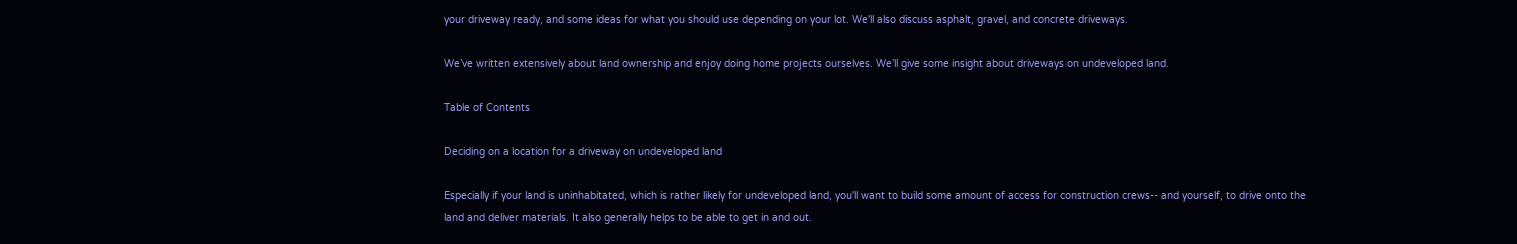your driveway ready, and some ideas for what you should use depending on your lot. We'll also discuss asphalt, gravel, and concrete driveways.

We’ve written extensively about land ownership and enjoy doing home projects ourselves. We’ll give some insight about driveways on undeveloped land.

Table of Contents

Deciding on a location for a driveway on undeveloped land

Especially if your land is uninhabitated, which is rather likely for undeveloped land, you'll want to build some amount of access for construction crews-- and yourself, to drive onto the land and deliver materials. It also generally helps to be able to get in and out.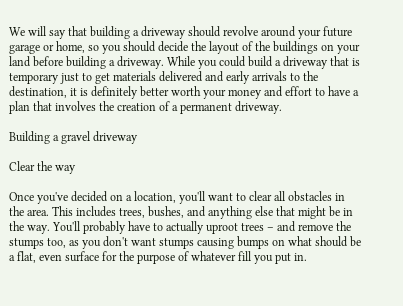We will say that building a driveway should revolve around your future garage or home, so you should decide the layout of the buildings on your land before building a driveway. While you could build a driveway that is temporary just to get materials delivered and early arrivals to the destination, it is definitely better worth your money and effort to have a plan that involves the creation of a permanent driveway.

Building a gravel driveway

Clear the way

Once you've decided on a location, you'll want to clear all obstacles in the area. This includes trees, bushes, and anything else that might be in the way. You'll probably have to actually uproot trees – and remove the stumps too, as you don't want stumps causing bumps on what should be a flat, even surface for the purpose of whatever fill you put in.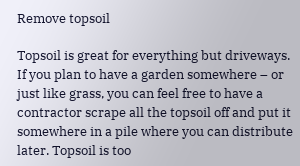Remove topsoil

Topsoil is great for everything but driveways. If you plan to have a garden somewhere – or just like grass, you can feel free to have a contractor scrape all the topsoil off and put it somewhere in a pile where you can distribute later. Topsoil is too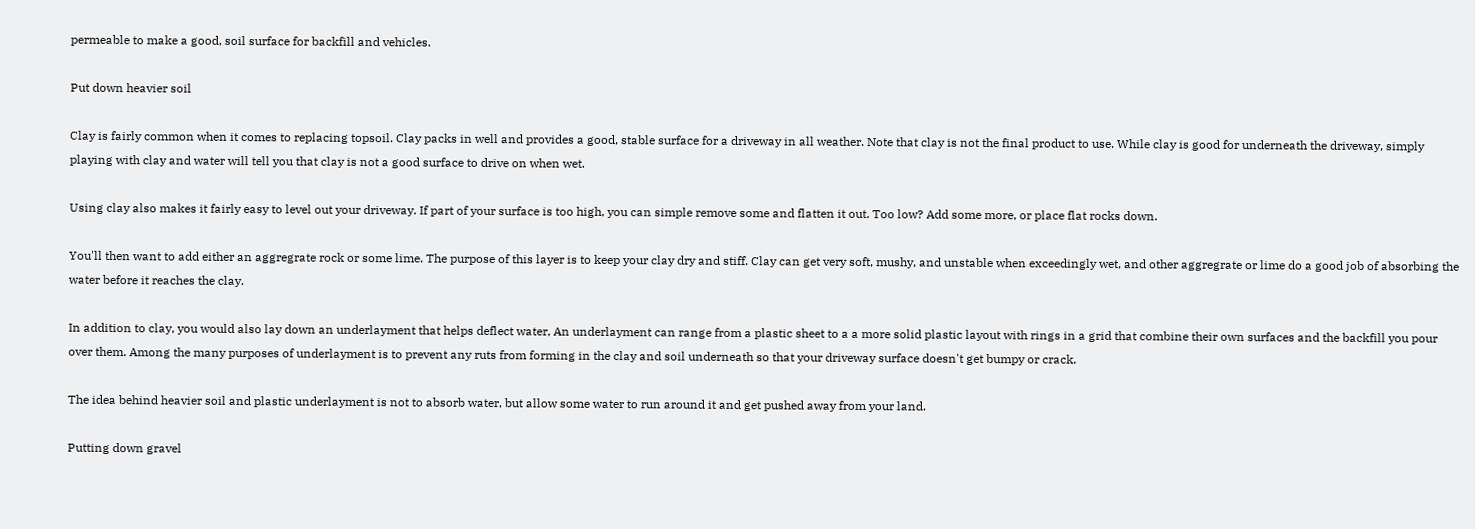permeable to make a good, soil surface for backfill and vehicles.

Put down heavier soil

Clay is fairly common when it comes to replacing topsoil. Clay packs in well and provides a good, stable surface for a driveway in all weather. Note that clay is not the final product to use. While clay is good for underneath the driveway, simply playing with clay and water will tell you that clay is not a good surface to drive on when wet.

Using clay also makes it fairly easy to level out your driveway. If part of your surface is too high, you can simple remove some and flatten it out. Too low? Add some more, or place flat rocks down.

You'll then want to add either an aggregrate rock or some lime. The purpose of this layer is to keep your clay dry and stiff. Clay can get very soft, mushy, and unstable when exceedingly wet, and other aggregrate or lime do a good job of absorbing the water before it reaches the clay.

In addition to clay, you would also lay down an underlayment that helps deflect water, An underlayment can range from a plastic sheet to a a more solid plastic layout with rings in a grid that combine their own surfaces and the backfill you pour over them. Among the many purposes of underlayment is to prevent any ruts from forming in the clay and soil underneath so that your driveway surface doesn't get bumpy or crack.

The idea behind heavier soil and plastic underlayment is not to absorb water, but allow some water to run around it and get pushed away from your land.

Putting down gravel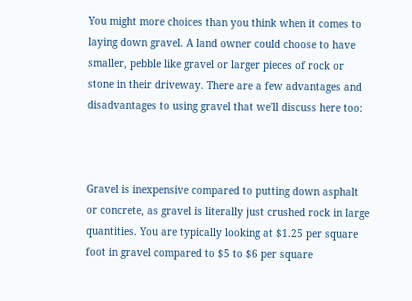You might more choices than you think when it comes to laying down gravel. A land owner could choose to have smaller, pebble like gravel or larger pieces of rock or stone in their driveway. There are a few advantages and disadvantages to using gravel that we'll discuss here too:



Gravel is inexpensive compared to putting down asphalt or concrete, as gravel is literally just crushed rock in large quantities. You are typically looking at $1.25 per square foot in gravel compared to $5 to $6 per square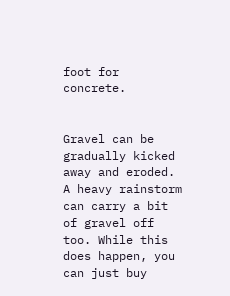foot for concrete.


Gravel can be gradually kicked away and eroded. A heavy rainstorm can carry a bit of gravel off too. While this does happen, you can just buy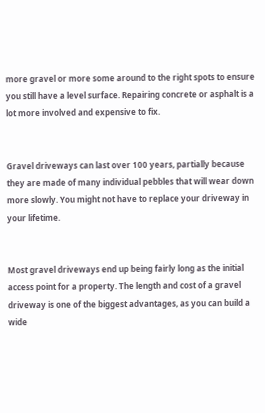more gravel or more some around to the right spots to ensure you still have a level surface. Repairing concrete or asphalt is a lot more involved and expensive to fix.


Gravel driveways can last over 100 years, partially because they are made of many individual pebbles that will wear down more slowly. You might not have to replace your driveway in your lifetime.


Most gravel driveways end up being fairly long as the initial access point for a property. The length and cost of a gravel driveway is one of the biggest advantages, as you can build a wide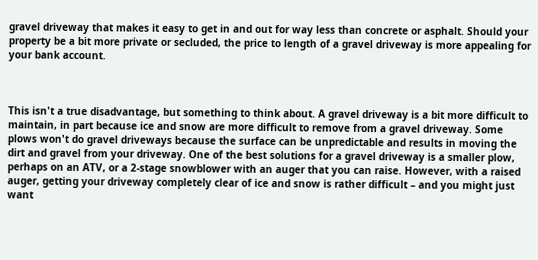gravel driveway that makes it easy to get in and out for way less than concrete or asphalt. Should your property be a bit more private or secluded, the price to length of a gravel driveway is more appealing for your bank account.



This isn't a true disadvantage, but something to think about. A gravel driveway is a bit more difficult to maintain, in part because ice and snow are more difficult to remove from a gravel driveway. Some plows won't do gravel driveways because the surface can be unpredictable and results in moving the dirt and gravel from your driveway. One of the best solutions for a gravel driveway is a smaller plow, perhaps on an ATV, or a 2-stage snowblower with an auger that you can raise. However, with a raised auger, getting your driveway completely clear of ice and snow is rather difficult – and you might just want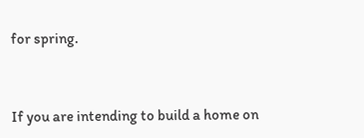for spring.


If you are intending to build a home on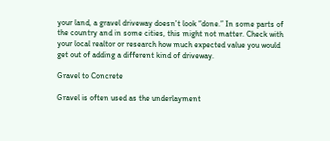your land, a gravel driveway doesn't look “done.” In some parts of the country and in some cities, this might not matter. Check with your local realtor or research how much expected value you would get out of adding a different kind of driveway.

Gravel to Concrete

Gravel is often used as the underlayment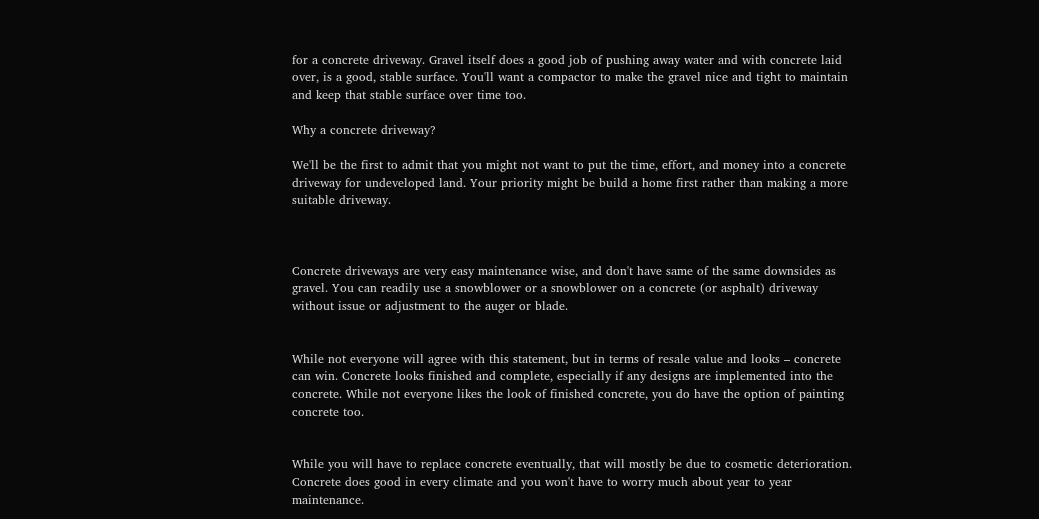for a concrete driveway. Gravel itself does a good job of pushing away water and with concrete laid over, is a good, stable surface. You'll want a compactor to make the gravel nice and tight to maintain and keep that stable surface over time too.

Why a concrete driveway?

We'll be the first to admit that you might not want to put the time, effort, and money into a concrete driveway for undeveloped land. Your priority might be build a home first rather than making a more suitable driveway.



Concrete driveways are very easy maintenance wise, and don't have same of the same downsides as gravel. You can readily use a snowblower or a snowblower on a concrete (or asphalt) driveway without issue or adjustment to the auger or blade.


While not everyone will agree with this statement, but in terms of resale value and looks – concrete can win. Concrete looks finished and complete, especially if any designs are implemented into the concrete. While not everyone likes the look of finished concrete, you do have the option of painting concrete too.


While you will have to replace concrete eventually, that will mostly be due to cosmetic deterioration. Concrete does good in every climate and you won't have to worry much about year to year maintenance.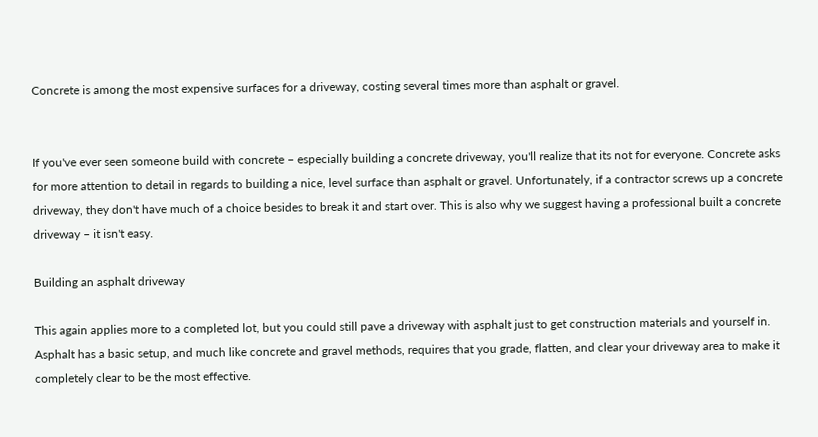Concrete is among the most expensive surfaces for a driveway, costing several times more than asphalt or gravel.


If you've ever seen someone build with concrete – especially building a concrete driveway, you'll realize that its not for everyone. Concrete asks for more attention to detail in regards to building a nice, level surface than asphalt or gravel. Unfortunately, if a contractor screws up a concrete driveway, they don't have much of a choice besides to break it and start over. This is also why we suggest having a professional built a concrete driveway – it isn't easy.

Building an asphalt driveway

This again applies more to a completed lot, but you could still pave a driveway with asphalt just to get construction materials and yourself in. Asphalt has a basic setup, and much like concrete and gravel methods, requires that you grade, flatten, and clear your driveway area to make it completely clear to be the most effective.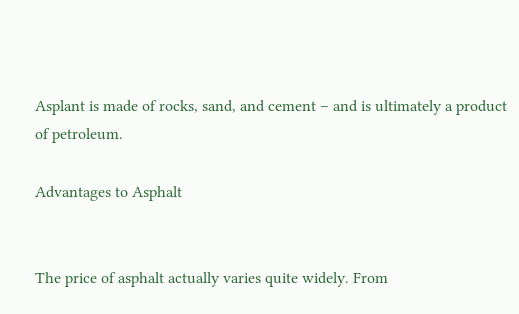Asplant is made of rocks, sand, and cement – and is ultimately a product of petroleum.

Advantages to Asphalt


The price of asphalt actually varies quite widely. From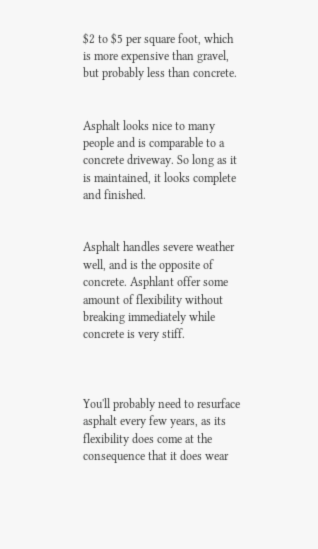$2 to $5 per square foot, which is more expensive than gravel, but probably less than concrete.


Asphalt looks nice to many people and is comparable to a concrete driveway. So long as it is maintained, it looks complete and finished.


Asphalt handles severe weather well, and is the opposite of concrete. Asphlant offer some amount of flexibility without breaking immediately while concrete is very stiff.



You'll probably need to resurface asphalt every few years, as its flexibility does come at the consequence that it does wear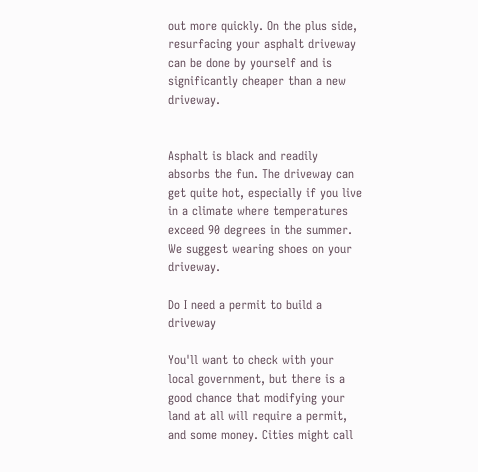out more quickly. On the plus side, resurfacing your asphalt driveway can be done by yourself and is significantly cheaper than a new driveway.


Asphalt is black and readily absorbs the fun. The driveway can get quite hot, especially if you live in a climate where temperatures exceed 90 degrees in the summer. We suggest wearing shoes on your driveway.

Do I need a permit to build a driveway

You'll want to check with your local government, but there is a good chance that modifying your land at all will require a permit, and some money. Cities might call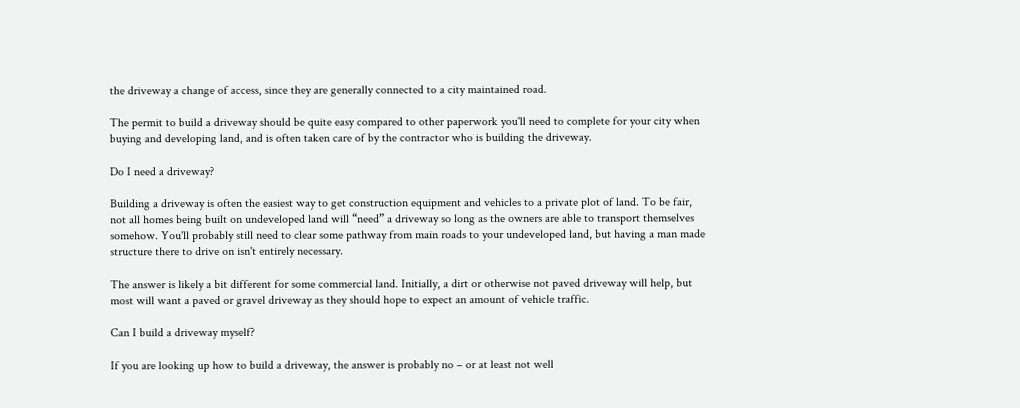the driveway a change of access, since they are generally connected to a city maintained road.

The permit to build a driveway should be quite easy compared to other paperwork you'll need to complete for your city when buying and developing land, and is often taken care of by the contractor who is building the driveway.

Do I need a driveway?

Building a driveway is often the easiest way to get construction equipment and vehicles to a private plot of land. To be fair, not all homes being built on undeveloped land will “need” a driveway so long as the owners are able to transport themselves somehow. You'll probably still need to clear some pathway from main roads to your undeveloped land, but having a man made structure there to drive on isn't entirely necessary.

The answer is likely a bit different for some commercial land. Initially, a dirt or otherwise not paved driveway will help, but most will want a paved or gravel driveway as they should hope to expect an amount of vehicle traffic.

Can I build a driveway myself?

If you are looking up how to build a driveway, the answer is probably no – or at least not well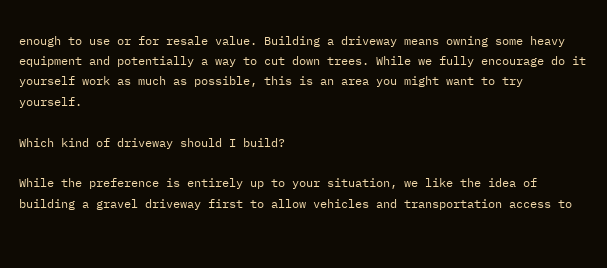enough to use or for resale value. Building a driveway means owning some heavy equipment and potentially a way to cut down trees. While we fully encourage do it yourself work as much as possible, this is an area you might want to try yourself.

Which kind of driveway should I build?

While the preference is entirely up to your situation, we like the idea of building a gravel driveway first to allow vehicles and transportation access to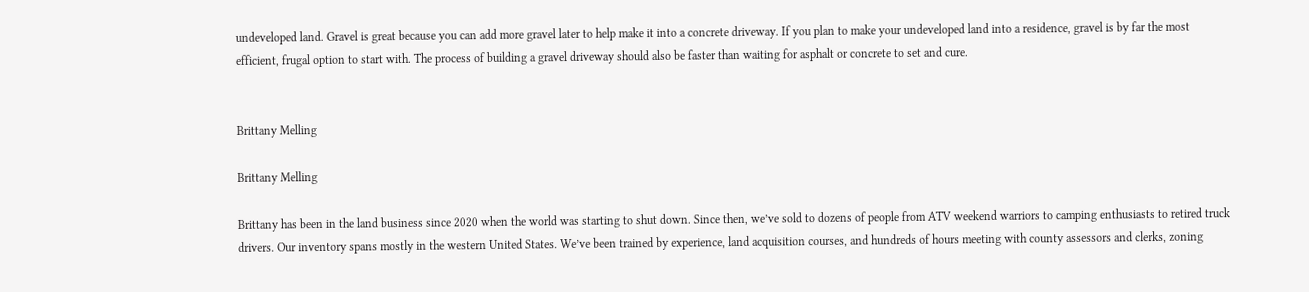undeveloped land. Gravel is great because you can add more gravel later to help make it into a concrete driveway. If you plan to make your undeveloped land into a residence, gravel is by far the most efficient, frugal option to start with. The process of building a gravel driveway should also be faster than waiting for asphalt or concrete to set and cure.


Brittany Melling

Brittany Melling

Brittany has been in the land business since 2020 when the world was starting to shut down. Since then, we’ve sold to dozens of people from ATV weekend warriors to camping enthusiasts to retired truck drivers. Our inventory spans mostly in the western United States. We’ve been trained by experience, land acquisition courses, and hundreds of hours meeting with county assessors and clerks, zoning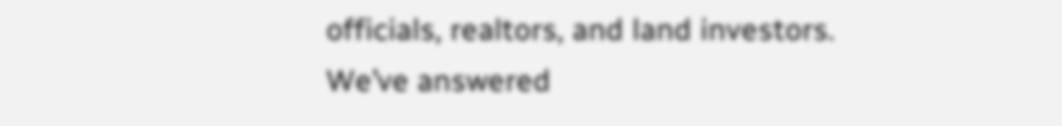officials, realtors, and land investors. We’ve answered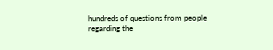hundreds of questions from people regarding the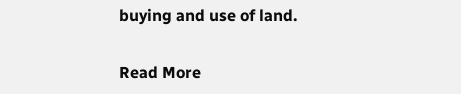buying and use of land.

Read More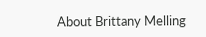About Brittany Melling